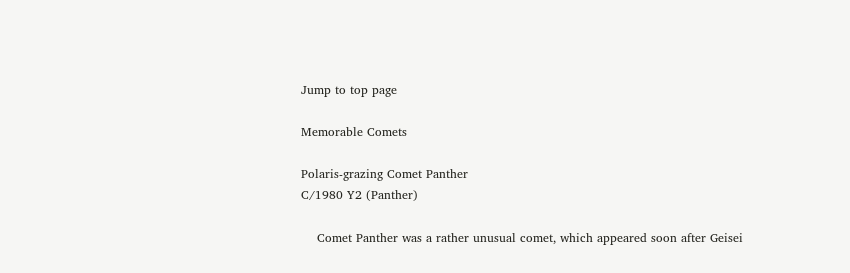Jump to top page

Memorable Comets

Polaris-grazing Comet Panther
C/1980 Y2 (Panther)

    Comet Panther was a rather unusual comet, which appeared soon after Geisei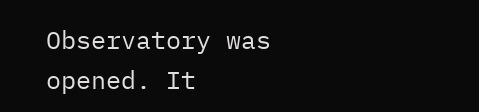Observatory was opened. It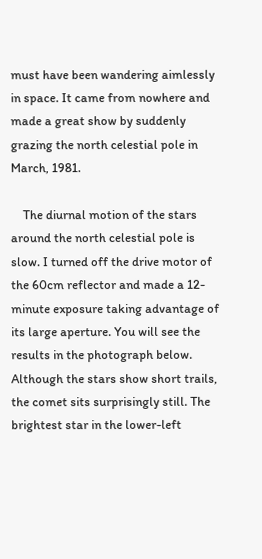must have been wandering aimlessly in space. It came from nowhere and made a great show by suddenly grazing the north celestial pole in March, 1981.

    The diurnal motion of the stars around the north celestial pole is slow. I turned off the drive motor of the 60cm reflector and made a 12-minute exposure taking advantage of its large aperture. You will see the results in the photograph below. Although the stars show short trails, the comet sits surprisingly still. The brightest star in the lower-left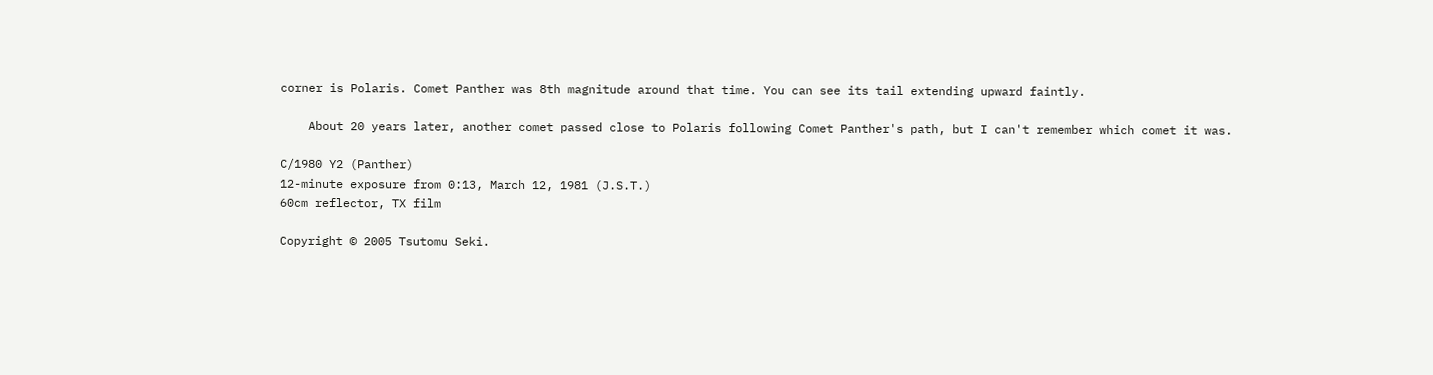corner is Polaris. Comet Panther was 8th magnitude around that time. You can see its tail extending upward faintly.

    About 20 years later, another comet passed close to Polaris following Comet Panther's path, but I can't remember which comet it was.

C/1980 Y2 (Panther)
12-minute exposure from 0:13, March 12, 1981 (J.S.T.)
60cm reflector, TX film

Copyright © 2005 Tsutomu Seki.